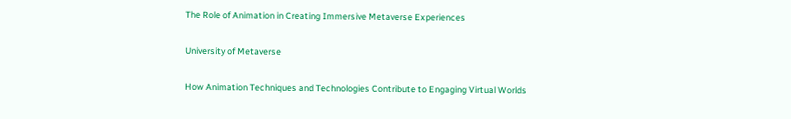The Role of Animation in Creating Immersive Metaverse Experiences

University of Metaverse

How Animation Techniques and Technologies Contribute to Engaging Virtual Worlds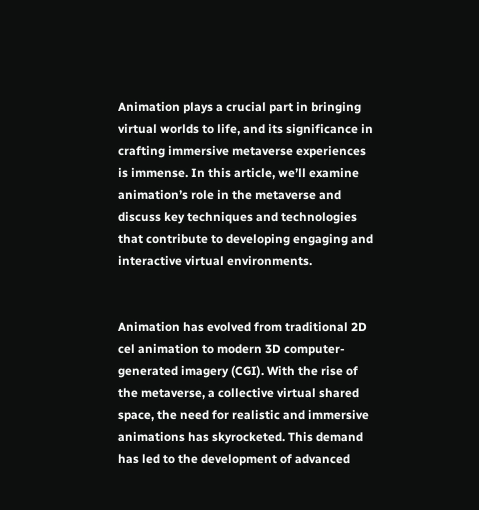Animation plays a crucial part in bringing virtual worlds to life, and its significance in crafting immersive metaverse experiences is immense. In this article, we’ll examine animation’s role in the metaverse and discuss key techniques and technologies that contribute to developing engaging and interactive virtual environments.


Animation has evolved from traditional 2D cel animation to modern 3D computer-generated imagery (CGI). With the rise of the metaverse, a collective virtual shared space, the need for realistic and immersive animations has skyrocketed. This demand has led to the development of advanced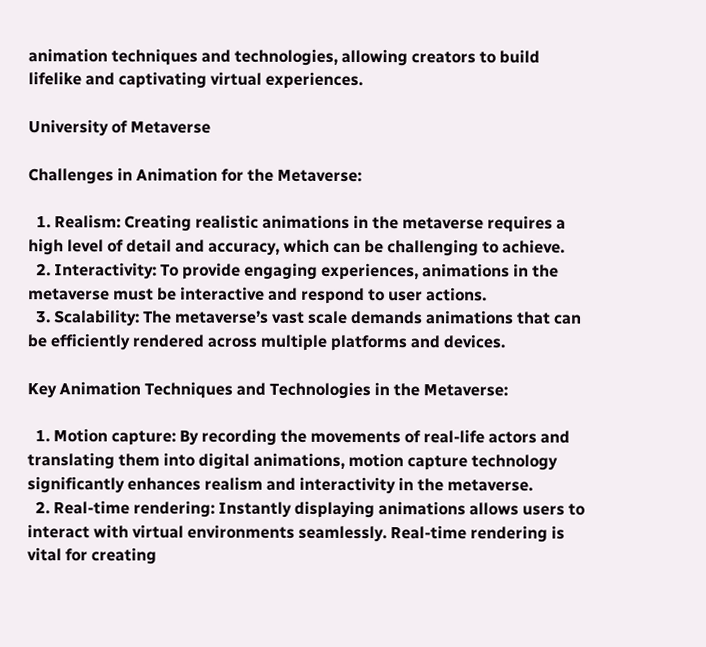animation techniques and technologies, allowing creators to build lifelike and captivating virtual experiences.

University of Metaverse

Challenges in Animation for the Metaverse:

  1. Realism: Creating realistic animations in the metaverse requires a high level of detail and accuracy, which can be challenging to achieve.
  2. Interactivity: To provide engaging experiences, animations in the metaverse must be interactive and respond to user actions.
  3. Scalability: The metaverse’s vast scale demands animations that can be efficiently rendered across multiple platforms and devices.

Key Animation Techniques and Technologies in the Metaverse:

  1. Motion capture: By recording the movements of real-life actors and translating them into digital animations, motion capture technology significantly enhances realism and interactivity in the metaverse.
  2. Real-time rendering: Instantly displaying animations allows users to interact with virtual environments seamlessly. Real-time rendering is vital for creating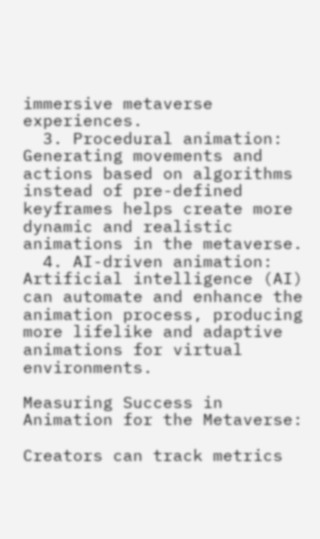immersive metaverse experiences.
  3. Procedural animation: Generating movements and actions based on algorithms instead of pre-defined keyframes helps create more dynamic and realistic animations in the metaverse.
  4. AI-driven animation: Artificial intelligence (AI) can automate and enhance the animation process, producing more lifelike and adaptive animations for virtual environments.

Measuring Success in Animation for the Metaverse:

Creators can track metrics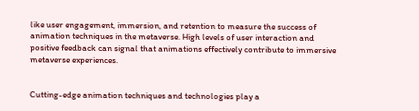like user engagement, immersion, and retention to measure the success of animation techniques in the metaverse. High levels of user interaction and positive feedback can signal that animations effectively contribute to immersive metaverse experiences.


Cutting-edge animation techniques and technologies play a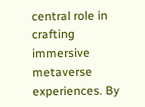central role in crafting immersive metaverse experiences. By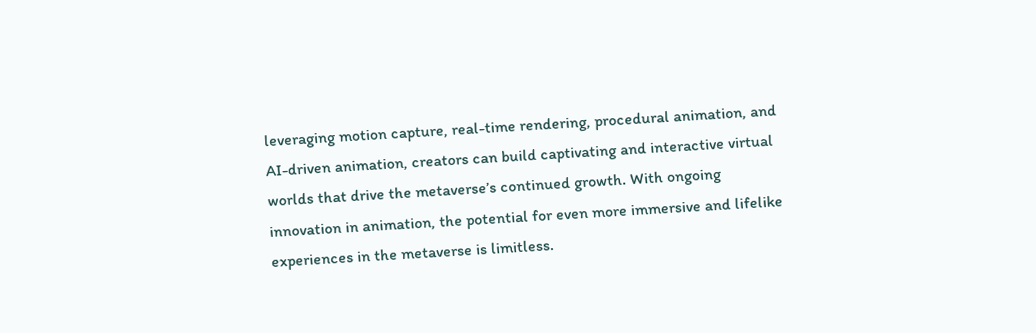leveraging motion capture, real-time rendering, procedural animation, and AI-driven animation, creators can build captivating and interactive virtual worlds that drive the metaverse’s continued growth. With ongoing innovation in animation, the potential for even more immersive and lifelike experiences in the metaverse is limitless.